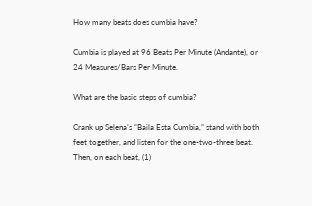How many beats does cumbia have?

Cumbia is played at 96 Beats Per Minute (Andante), or 24 Measures/Bars Per Minute.

What are the basic steps of cumbia?

Crank up Selena’s “Baila Esta Cumbia,” stand with both feet together, and listen for the one-two-three beat. Then, on each beat, (1)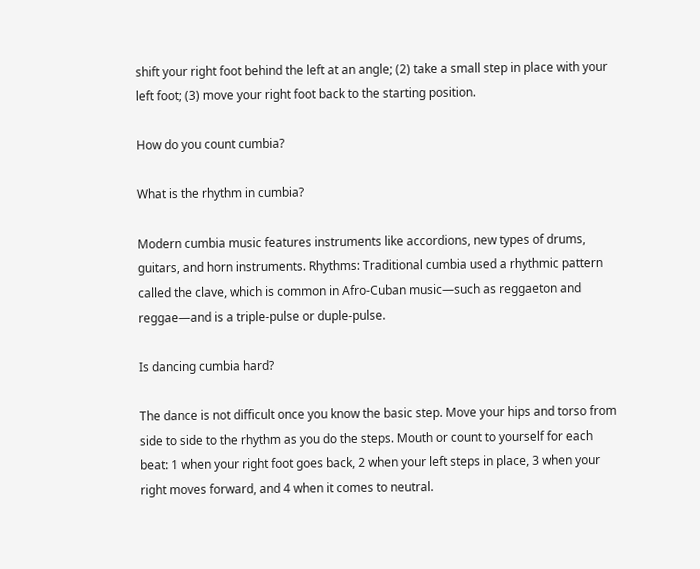shift your right foot behind the left at an angle; (2) take a small step in place with your left foot; (3) move your right foot back to the starting position.

How do you count cumbia?

What is the rhythm in cumbia?

Modern cumbia music features instruments like accordions, new types of drums, guitars, and horn instruments. Rhythms: Traditional cumbia used a rhythmic pattern called the clave, which is common in Afro-Cuban music—such as reggaeton and reggae—and is a triple-pulse or duple-pulse.

Is dancing cumbia hard?

The dance is not difficult once you know the basic step. Move your hips and torso from side to side to the rhythm as you do the steps. Mouth or count to yourself for each beat: 1 when your right foot goes back, 2 when your left steps in place, 3 when your right moves forward, and 4 when it comes to neutral.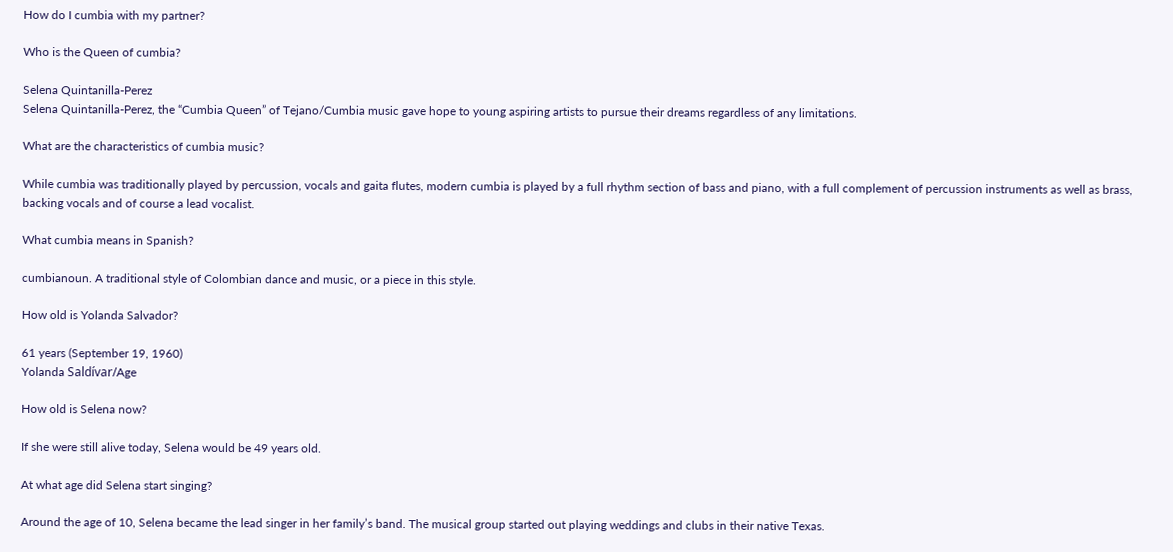How do I cumbia with my partner?

Who is the Queen of cumbia?

Selena Quintanilla-Perez
Selena Quintanilla-Perez, the “Cumbia Queen” of Tejano/Cumbia music gave hope to young aspiring artists to pursue their dreams regardless of any limitations.

What are the characteristics of cumbia music?

While cumbia was traditionally played by percussion, vocals and gaita flutes, modern cumbia is played by a full rhythm section of bass and piano, with a full complement of percussion instruments as well as brass, backing vocals and of course a lead vocalist.

What cumbia means in Spanish?

cumbianoun. A traditional style of Colombian dance and music, or a piece in this style.

How old is Yolanda Salvador?

61 years (September 19, 1960)
Yolanda Saldívar/Age

How old is Selena now?

If she were still alive today, Selena would be 49 years old.

At what age did Selena start singing?

Around the age of 10, Selena became the lead singer in her family’s band. The musical group started out playing weddings and clubs in their native Texas.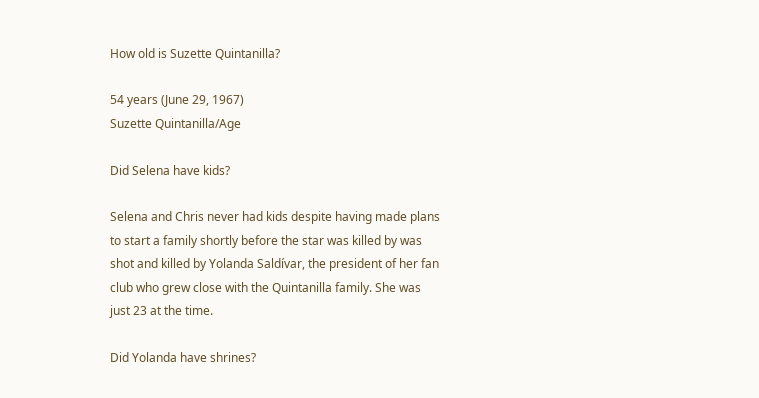How old is Suzette Quintanilla?

54 years (June 29, 1967)
Suzette Quintanilla/Age

Did Selena have kids?

Selena and Chris never had kids despite having made plans to start a family shortly before the star was killed by was shot and killed by Yolanda Saldívar, the president of her fan club who grew close with the Quintanilla family. She was just 23 at the time.

Did Yolanda have shrines?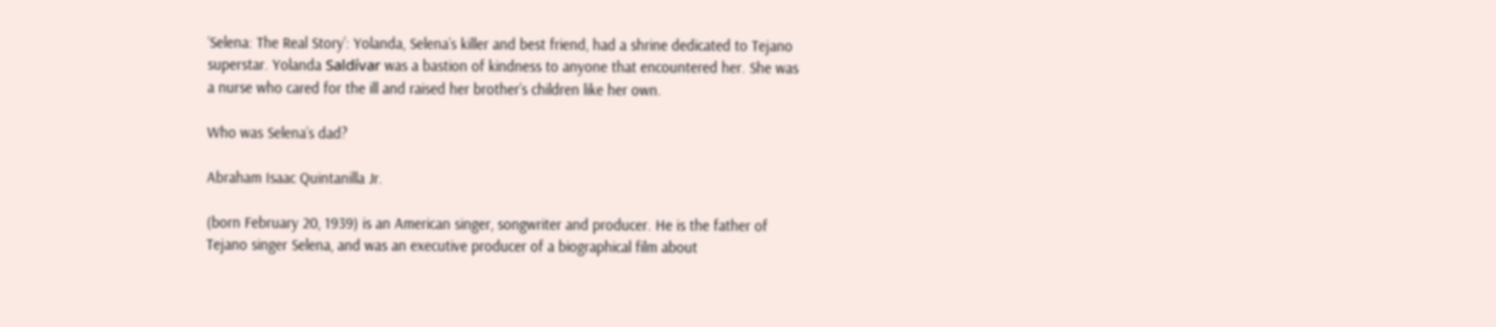‘Selena: The Real Story’: Yolanda, Selena’s killer and best friend, had a shrine dedicated to Tejano superstar. Yolanda Saldívar was a bastion of kindness to anyone that encountered her. She was a nurse who cared for the ill and raised her brother’s children like her own.

Who was Selena’s dad?

Abraham Isaac Quintanilla Jr.

(born February 20, 1939) is an American singer, songwriter and producer. He is the father of Tejano singer Selena, and was an executive producer of a biographical film about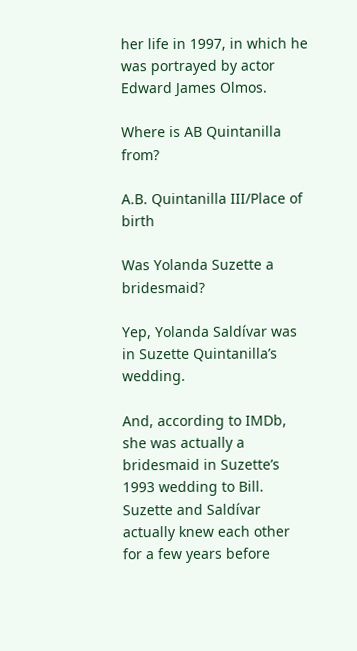her life in 1997, in which he was portrayed by actor Edward James Olmos.

Where is AB Quintanilla from?

A.B. Quintanilla III/Place of birth

Was Yolanda Suzette a bridesmaid?

Yep, Yolanda Saldívar was in Suzette Quintanilla’s wedding.

And, according to IMDb, she was actually a bridesmaid in Suzette’s 1993 wedding to Bill. Suzette and Saldívar actually knew each other for a few years before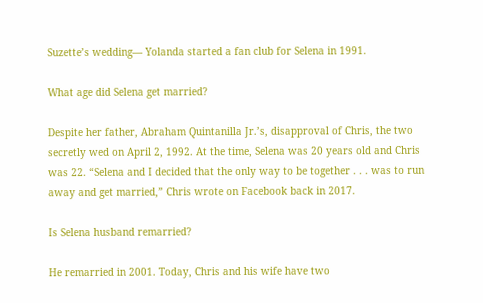Suzette’s wedding— Yolanda started a fan club for Selena in 1991.

What age did Selena get married?

Despite her father, Abraham Quintanilla Jr.’s, disapproval of Chris, the two secretly wed on April 2, 1992. At the time, Selena was 20 years old and Chris was 22. “Selena and I decided that the only way to be together . . . was to run away and get married,” Chris wrote on Facebook back in 2017.

Is Selena husband remarried?

He remarried in 2001. Today, Chris and his wife have two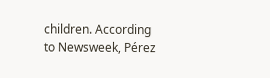children. According to Newsweek, Pérez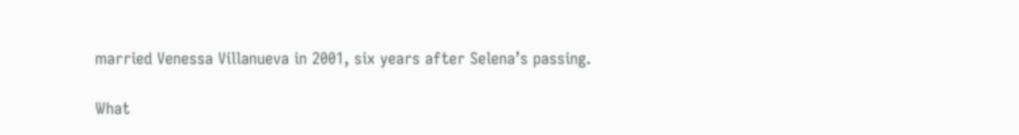married Venessa Villanueva in 2001, six years after Selena’s passing.

What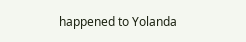happened to Yolanda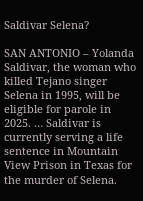Saldivar Selena?

SAN ANTONIO – Yolanda Saldivar, the woman who killed Tejano singer Selena in 1995, will be eligible for parole in 2025. … Saldivar is currently serving a life sentence in Mountain View Prison in Texas for the murder of Selena.